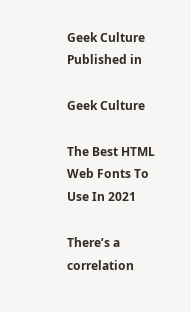Geek Culture
Published in

Geek Culture

The Best HTML Web Fonts To Use In 2021

There’s a correlation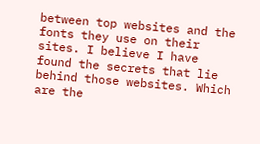between top websites and the fonts they use on their sites. I believe I have found the secrets that lie behind those websites. Which are the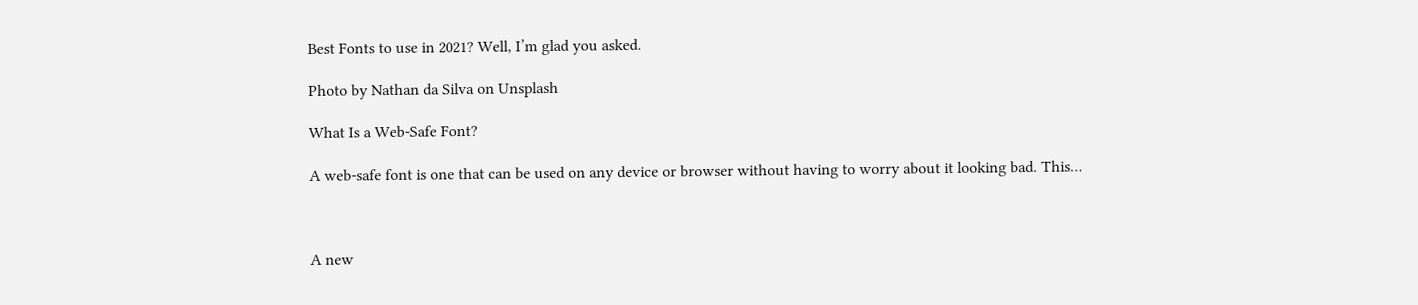Best Fonts to use in 2021? Well, I’m glad you asked.

Photo by Nathan da Silva on Unsplash

What Is a Web-Safe Font?

A web-safe font is one that can be used on any device or browser without having to worry about it looking bad. This…



A new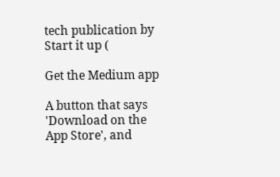tech publication by Start it up (

Get the Medium app

A button that says 'Download on the App Store', and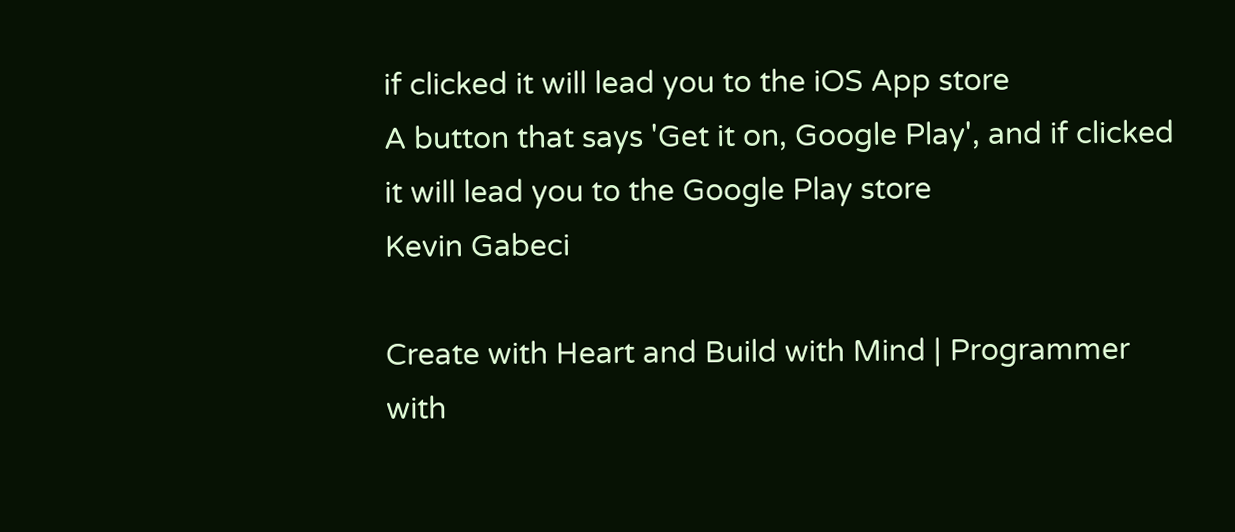if clicked it will lead you to the iOS App store
A button that says 'Get it on, Google Play', and if clicked it will lead you to the Google Play store
Kevin Gabeci

Create with Heart and Build with Mind | Programmer with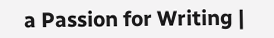a Passion for Writing |